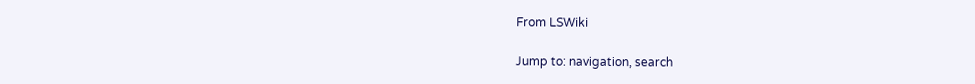From LSWiki

Jump to: navigation, search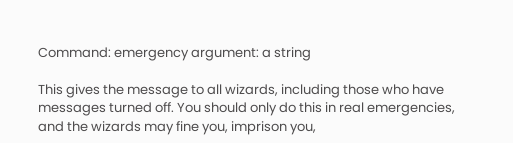Command: emergency argument: a string

This gives the message to all wizards, including those who have messages turned off. You should only do this in real emergencies, and the wizards may fine you, imprison you,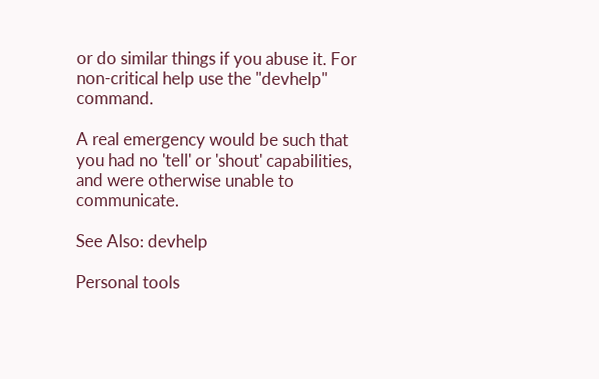or do similar things if you abuse it. For non-critical help use the "devhelp" command.

A real emergency would be such that you had no 'tell' or 'shout' capabilities, and were otherwise unable to communicate.

See Also: devhelp

Personal tools